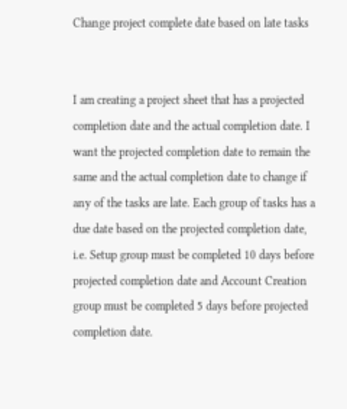Change project complete date based on late tasks


I am creating a project sheet that has a projected completion date and the actual completion date. I want the projected completion date to remain the same and the actual completion date to change if any of the tasks are late. Each group of tasks has a due date based on the projected completion date, i.e. Setup group must be completed 10 days before projected completion date and Account Creation group must be completed 5 days before projected completion date.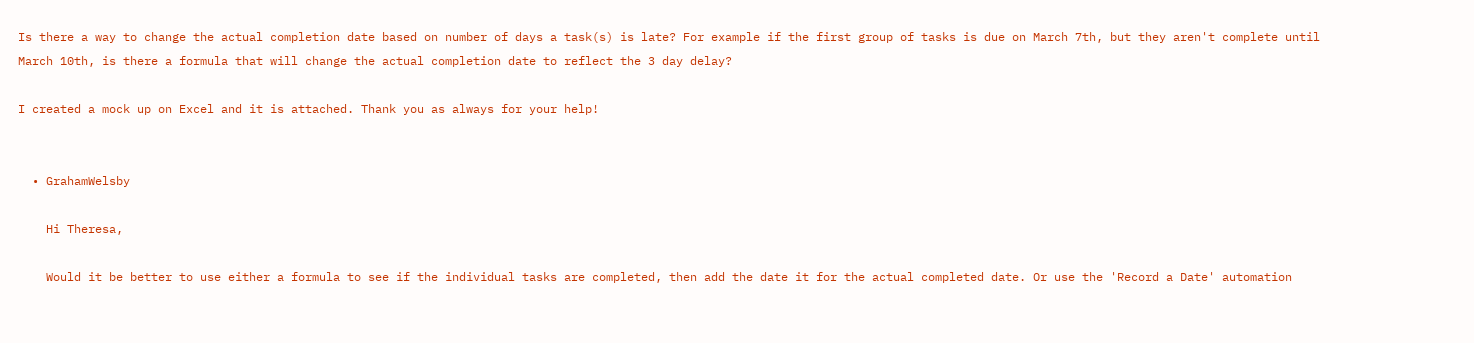Is there a way to change the actual completion date based on number of days a task(s) is late? For example if the first group of tasks is due on March 7th, but they aren't complete until March 10th, is there a formula that will change the actual completion date to reflect the 3 day delay?

I created a mock up on Excel and it is attached. Thank you as always for your help!


  • GrahamWelsby

    Hi Theresa,

    Would it be better to use either a formula to see if the individual tasks are completed, then add the date it for the actual completed date. Or use the 'Record a Date' automation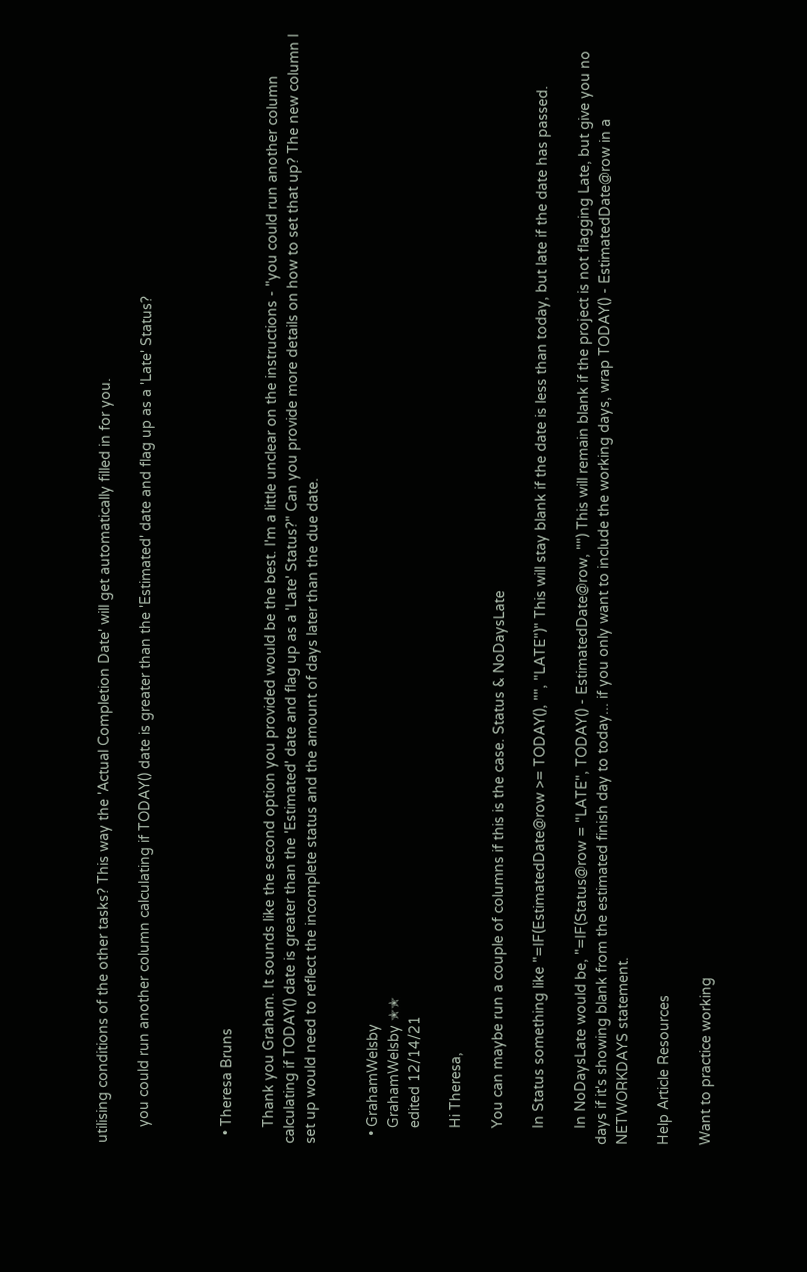utilising conditions of the other tasks? This way the 'Actual Completion Date' will get automatically filled in for you.

    you could run another column calculating if TODAY() date is greater than the 'Estimated' date and flag up as a 'Late' Status?



  • Theresa Bruns

    Thank you Graham. It sounds like the second option you provided would be the best. I'm a little unclear on the instructions - "you could run another column calculating if TODAY() date is greater than the 'Estimated' date and flag up as a 'Late' Status?" Can you provide more details on how to set that up? The new column I set up would need to reflect the incomplete status and the amount of days later than the due date.


  • GrahamWelsby
    GrahamWelsby ✭✭
    edited 12/14/21

    Hi Theresa,

    You can maybe run a couple of columns if this is the case. Status & NoDaysLate

    In Status something like "=IF(EstimatedDate@row >= TODAY(), "", "LATE")" This will stay blank if the date is less than today, but late if the date has passed.

    In NoDaysLate would be, "=IF(Status@row = "LATE", TODAY() - EstimatedDate@row, "") This will remain blank if the project is not flagging Late, but give you no days if it's showing blank from the estimated finish day to today... if you only want to include the working days, wrap TODAY() - EstimatedDate@row in a NETWORKDAYS statement.

Help Article Resources

Want to practice working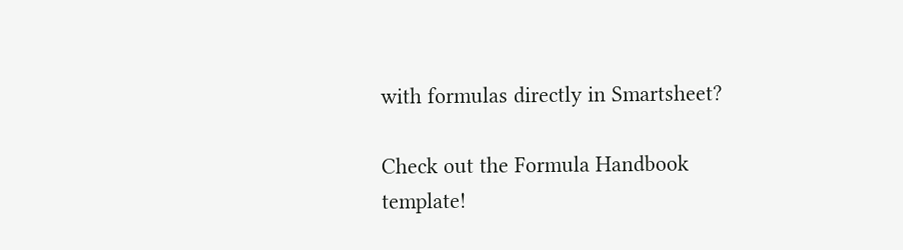with formulas directly in Smartsheet?

Check out the Formula Handbook template!